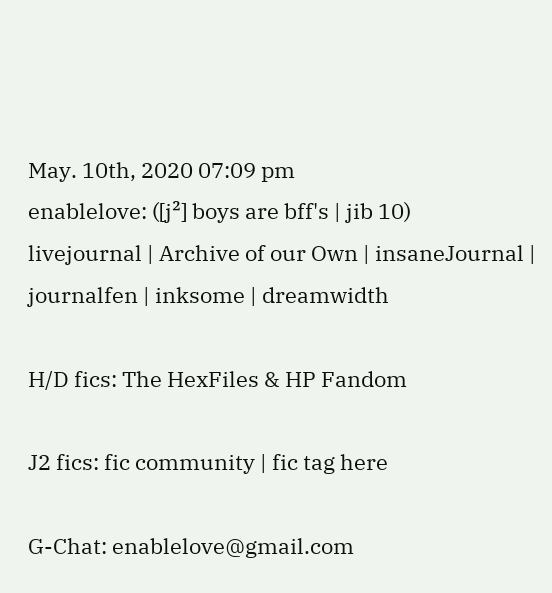May. 10th, 2020 07:09 pm
enablelove: ([j²] boys are bff's | jib 10)
livejournal | Archive of our Own | insaneJournal | journalfen | inksome | dreamwidth

H/D fics: The HexFiles & HP Fandom

J2 fics: fic community | fic tag here

G-Chat: enablelove@gmail.com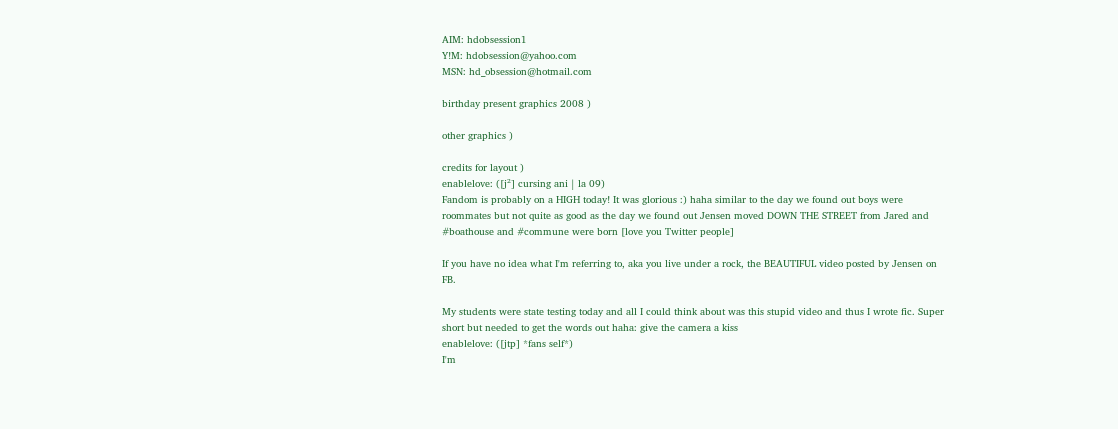AIM: hdobsession1
Y!M: hdobsession@yahoo.com
MSN: hd_obsession@hotmail.com

birthday present graphics 2008 )

other graphics )

credits for layout )
enablelove: ([j²] cursing ani | la 09)
Fandom is probably on a HIGH today! It was glorious :) haha similar to the day we found out boys were roommates but not quite as good as the day we found out Jensen moved DOWN THE STREET from Jared and #boathouse and #commune were born [love you Twitter people]

If you have no idea what I'm referring to, aka you live under a rock, the BEAUTIFUL video posted by Jensen on FB.

My students were state testing today and all I could think about was this stupid video and thus I wrote fic. Super short but needed to get the words out haha: give the camera a kiss
enablelove: ([jtp] *fans self*)
I'm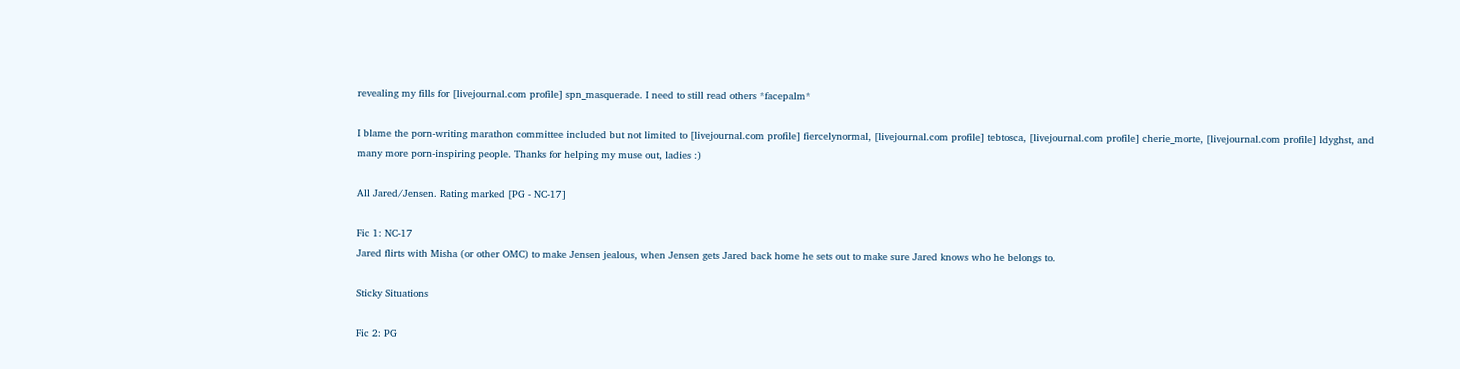revealing my fills for [livejournal.com profile] spn_masquerade. I need to still read others *facepalm*

I blame the porn-writing marathon committee included but not limited to [livejournal.com profile] fiercelynormal, [livejournal.com profile] tebtosca, [livejournal.com profile] cherie_morte, [livejournal.com profile] ldyghst, and many more porn-inspiring people. Thanks for helping my muse out, ladies :)

All Jared/Jensen. Rating marked [PG - NC-17]

Fic 1: NC-17
Jared flirts with Misha (or other OMC) to make Jensen jealous, when Jensen gets Jared back home he sets out to make sure Jared knows who he belongs to.

Sticky Situations

Fic 2: PG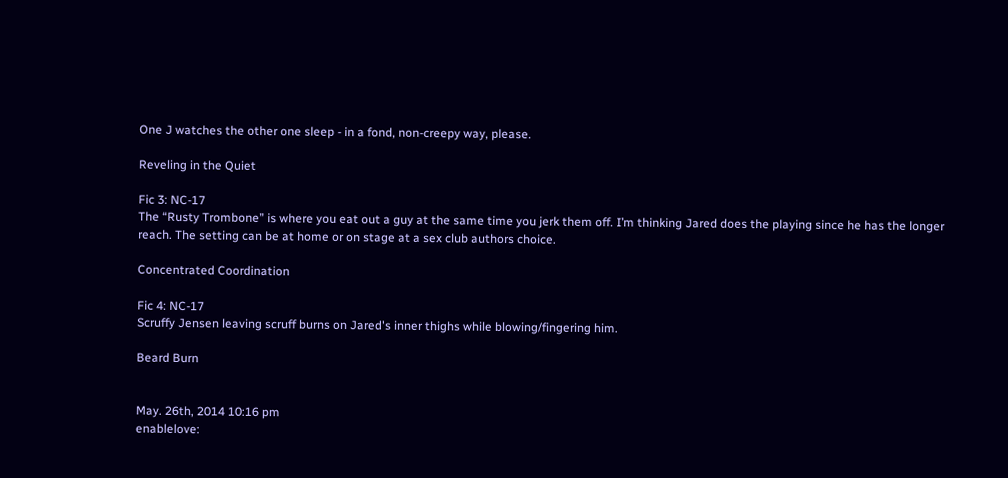One J watches the other one sleep - in a fond, non-creepy way, please.

Reveling in the Quiet

Fic 3: NC-17
The “Rusty Trombone” is where you eat out a guy at the same time you jerk them off. I’m thinking Jared does the playing since he has the longer reach. The setting can be at home or on stage at a sex club authors choice.

Concentrated Coordination

Fic 4: NC-17
Scruffy Jensen leaving scruff burns on Jared's inner thighs while blowing/fingering him.

Beard Burn


May. 26th, 2014 10:16 pm
enablelove: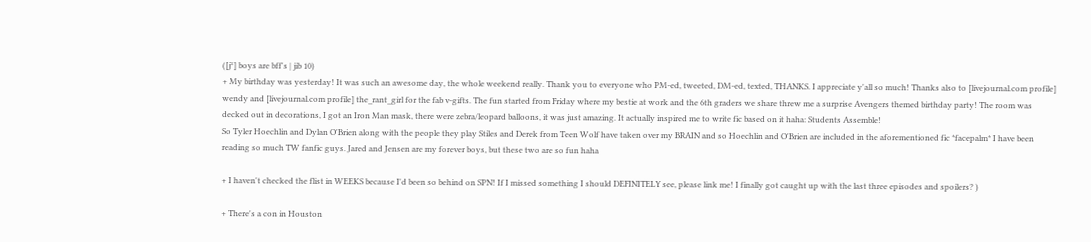([j²] boys are bff's | jib 10)
+ My birthday was yesterday! It was such an awesome day, the whole weekend really. Thank you to everyone who PM-ed, tweeted, DM-ed, texted, THANKS. I appreciate y'all so much! Thanks also to [livejournal.com profile] wendy and [livejournal.com profile] the_rant_girl for the fab v-gifts. The fun started from Friday where my bestie at work and the 6th graders we share threw me a surprise Avengers themed birthday party! The room was decked out in decorations, I got an Iron Man mask, there were zebra/leopard balloons, it was just amazing. It actually inspired me to write fic based on it haha: Students Assemble!
So Tyler Hoechlin and Dylan O'Brien along with the people they play Stiles and Derek from Teen Wolf have taken over my BRAIN and so Hoechlin and O'Brien are included in the aforementioned fic *facepalm* I have been reading so much TW fanfic guys. Jared and Jensen are my forever boys, but these two are so fun haha

+ I haven't checked the flist in WEEKS because I'd been so behind on SPN! If I missed something I should DEFINITELY see, please link me! I finally got caught up with the last three episodes and spoilers? )

+ There's a con in Houston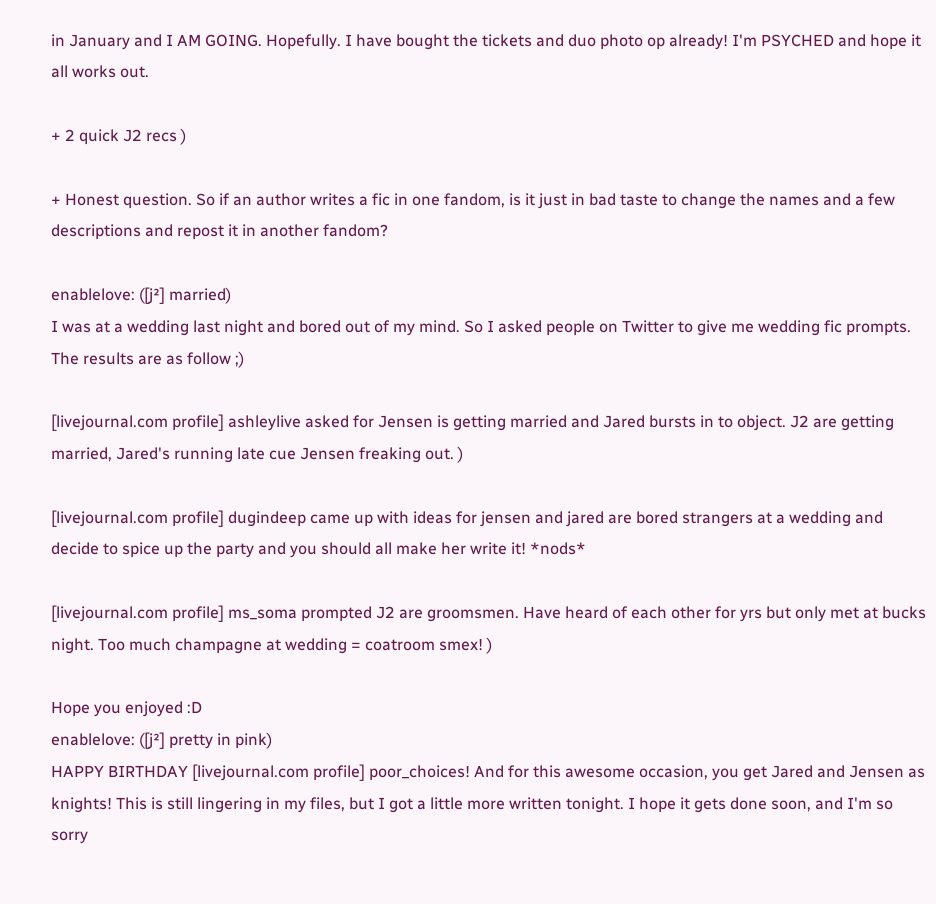in January and I AM GOING. Hopefully. I have bought the tickets and duo photo op already! I'm PSYCHED and hope it all works out.

+ 2 quick J2 recs )

+ Honest question. So if an author writes a fic in one fandom, is it just in bad taste to change the names and a few descriptions and repost it in another fandom?

enablelove: ([j²] married)
I was at a wedding last night and bored out of my mind. So I asked people on Twitter to give me wedding fic prompts. The results are as follow ;)

[livejournal.com profile] ashleylive asked for Jensen is getting married and Jared bursts in to object. J2 are getting married, Jared's running late cue Jensen freaking out. )

[livejournal.com profile] dugindeep came up with ideas for jensen and jared are bored strangers at a wedding and decide to spice up the party and you should all make her write it! *nods*

[livejournal.com profile] ms_soma prompted J2 are groomsmen. Have heard of each other for yrs but only met at bucks night. Too much champagne at wedding = coatroom smex! )

Hope you enjoyed :D
enablelove: ([j²] pretty in pink)
HAPPY BIRTHDAY [livejournal.com profile] poor_choices! And for this awesome occasion, you get Jared and Jensen as knights! This is still lingering in my files, but I got a little more written tonight. I hope it gets done soon, and I'm so sorry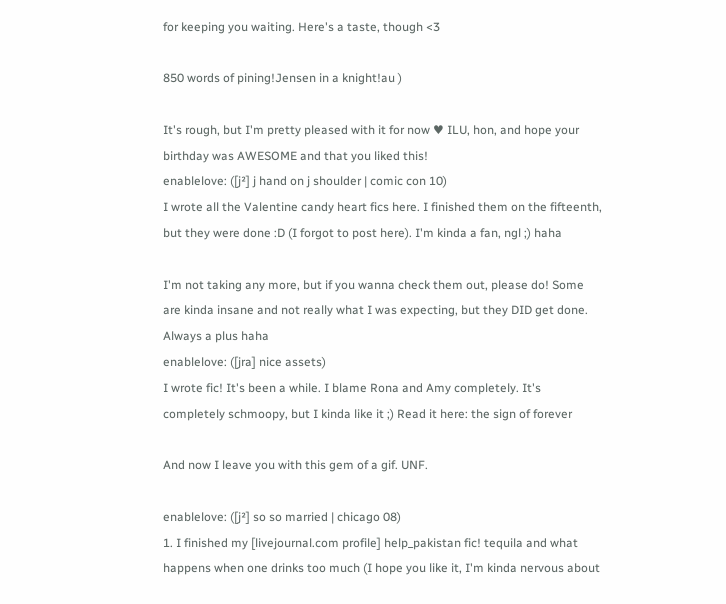for keeping you waiting. Here's a taste, though <3

850 words of pining!Jensen in a knight!au )

It's rough, but I'm pretty pleased with it for now ♥ ILU, hon, and hope your birthday was AWESOME and that you liked this!
enablelove: ([j²] j hand on j shoulder | comic con 10)
I wrote all the Valentine candy heart fics here. I finished them on the fifteenth, but they were done :D (I forgot to post here). I'm kinda a fan, ngl ;) haha

I'm not taking any more, but if you wanna check them out, please do! Some are kinda insane and not really what I was expecting, but they DID get done. Always a plus haha
enablelove: ([jra] nice assets)
I wrote fic! It's been a while. I blame Rona and Amy completely. It's completely schmoopy, but I kinda like it ;) Read it here: the sign of forever

And now I leave you with this gem of a gif. UNF.

enablelove: ([j²] so so married | chicago 08)
1. I finished my [livejournal.com profile] help_pakistan fic! tequila and what happens when one drinks too much (I hope you like it, I'm kinda nervous about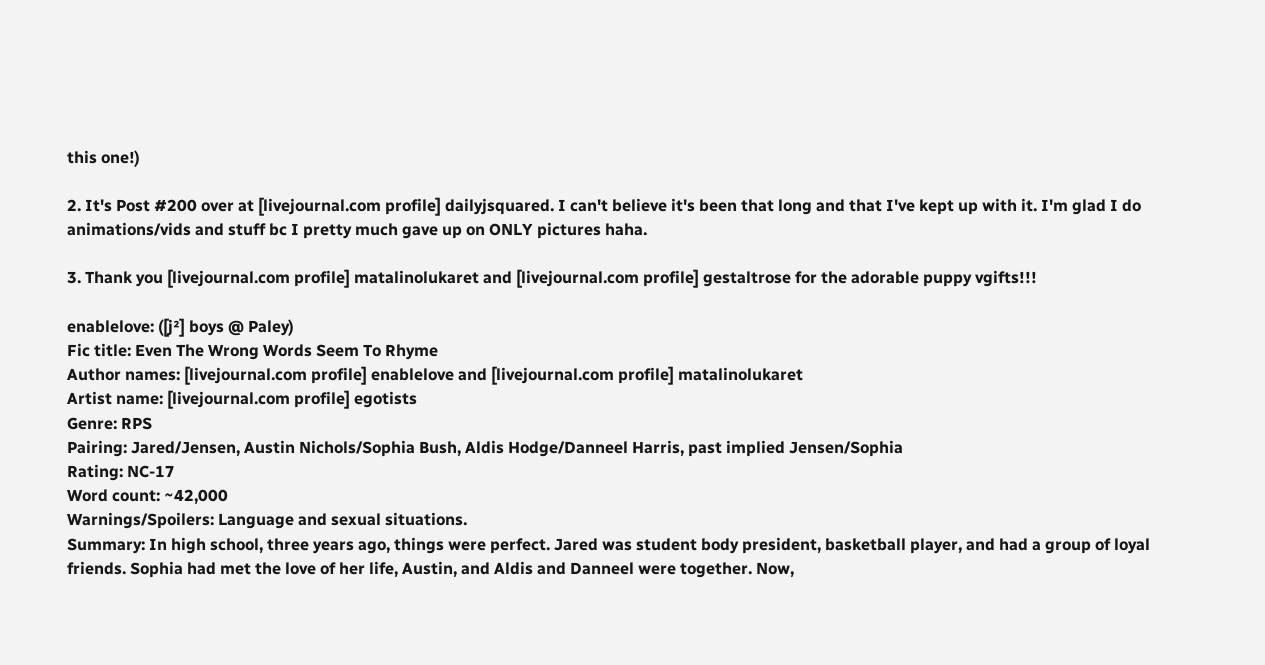this one!)

2. It's Post #200 over at [livejournal.com profile] dailyjsquared. I can't believe it's been that long and that I've kept up with it. I'm glad I do animations/vids and stuff bc I pretty much gave up on ONLY pictures haha.

3. Thank you [livejournal.com profile] matalinolukaret and [livejournal.com profile] gestaltrose for the adorable puppy vgifts!!!

enablelove: ([j²] boys @ Paley)
Fic title: Even The Wrong Words Seem To Rhyme
Author names: [livejournal.com profile] enablelove and [livejournal.com profile] matalinolukaret
Artist name: [livejournal.com profile] egotists
Genre: RPS
Pairing: Jared/Jensen, Austin Nichols/Sophia Bush, Aldis Hodge/Danneel Harris, past implied Jensen/Sophia
Rating: NC-17
Word count: ~42,000
Warnings/Spoilers: Language and sexual situations.
Summary: In high school, three years ago, things were perfect. Jared was student body president, basketball player, and had a group of loyal friends. Sophia had met the love of her life, Austin, and Aldis and Danneel were together. Now,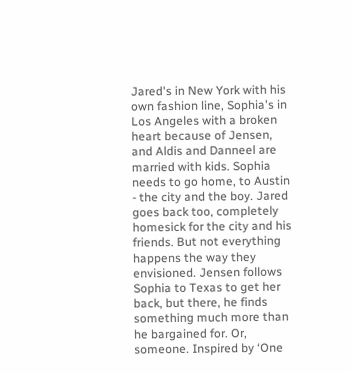Jared's in New York with his own fashion line, Sophia's in Los Angeles with a broken heart because of Jensen, and Aldis and Danneel are married with kids. Sophia needs to go home, to Austin - the city and the boy. Jared goes back too, completely homesick for the city and his friends. But not everything happens the way they envisioned. Jensen follows Sophia to Texas to get her back, but there, he finds something much more than he bargained for. Or, someone. Inspired by ‘One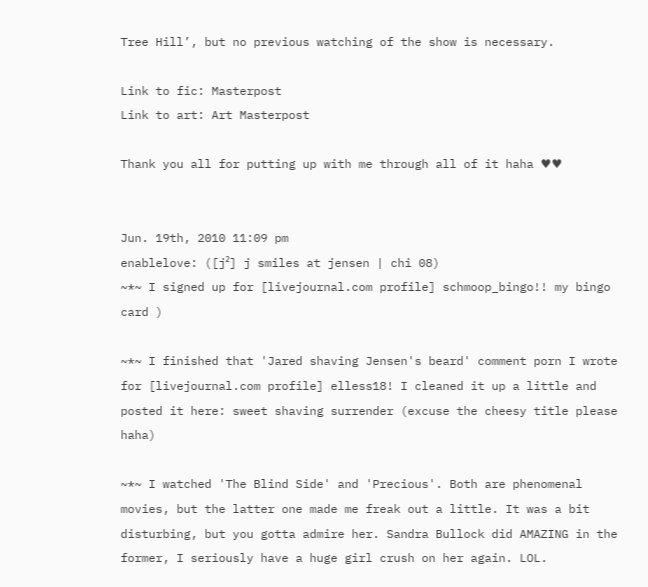Tree Hill’, but no previous watching of the show is necessary.

Link to fic: Masterpost
Link to art: Art Masterpost

Thank you all for putting up with me through all of it haha ♥♥


Jun. 19th, 2010 11:09 pm
enablelove: ([j²] j smiles at jensen | chi 08)
~*~ I signed up for [livejournal.com profile] schmoop_bingo!! my bingo card )

~*~ I finished that 'Jared shaving Jensen's beard' comment porn I wrote for [livejournal.com profile] elless18! I cleaned it up a little and posted it here: sweet shaving surrender (excuse the cheesy title please haha)

~*~ I watched 'The Blind Side' and 'Precious'. Both are phenomenal movies, but the latter one made me freak out a little. It was a bit disturbing, but you gotta admire her. Sandra Bullock did AMAZING in the former, I seriously have a huge girl crush on her again. LOL.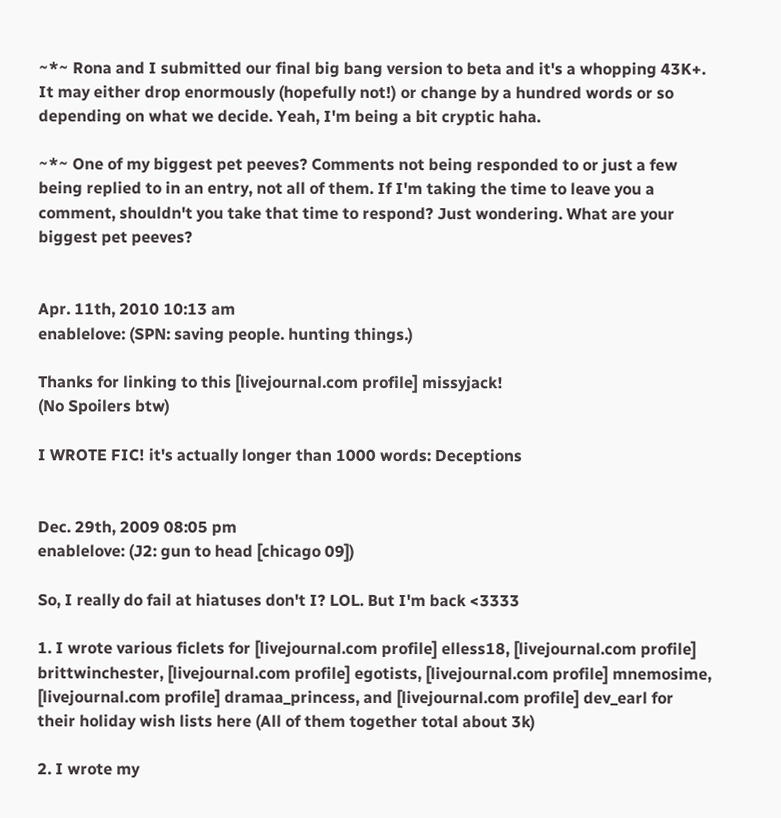~*~ Rona and I submitted our final big bang version to beta and it's a whopping 43K+. It may either drop enormously (hopefully not!) or change by a hundred words or so depending on what we decide. Yeah, I'm being a bit cryptic haha.

~*~ One of my biggest pet peeves? Comments not being responded to or just a few being replied to in an entry, not all of them. If I'm taking the time to leave you a comment, shouldn't you take that time to respond? Just wondering. What are your biggest pet peeves?


Apr. 11th, 2010 10:13 am
enablelove: (SPN: saving people. hunting things.)

Thanks for linking to this [livejournal.com profile] missyjack!
(No Spoilers btw)

I WROTE FIC! it's actually longer than 1000 words: Deceptions


Dec. 29th, 2009 08:05 pm
enablelove: (J2: gun to head [chicago 09])

So, I really do fail at hiatuses don't I? LOL. But I'm back <3333

1. I wrote various ficlets for [livejournal.com profile] elless18, [livejournal.com profile] brittwinchester, [livejournal.com profile] egotists, [livejournal.com profile] mnemosime, [livejournal.com profile] dramaa_princess, and [livejournal.com profile] dev_earl for their holiday wish lists here (All of them together total about 3k)

2. I wrote my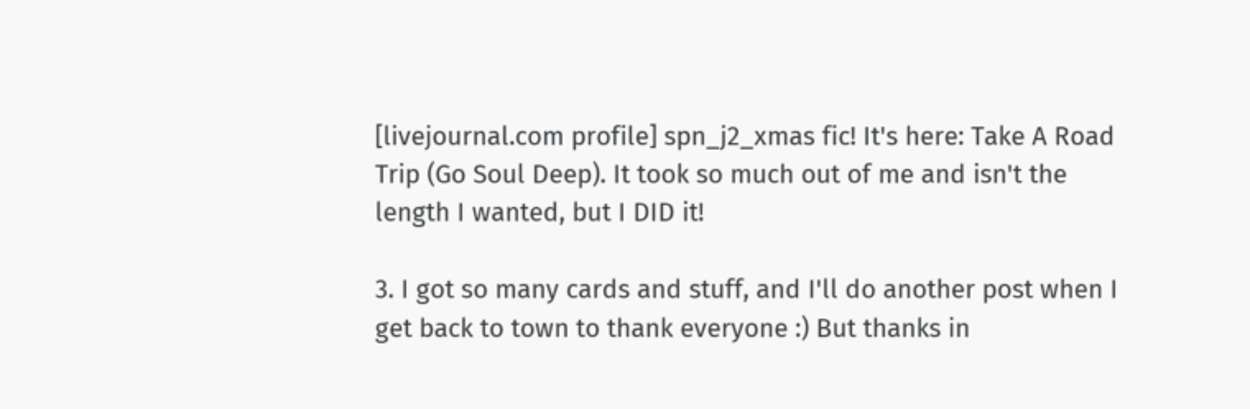[livejournal.com profile] spn_j2_xmas fic! It's here: Take A Road Trip (Go Soul Deep). It took so much out of me and isn't the length I wanted, but I DID it!

3. I got so many cards and stuff, and I'll do another post when I get back to town to thank everyone :) But thanks in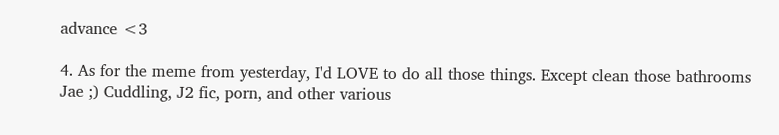advance <3

4. As for the meme from yesterday, I'd LOVE to do all those things. Except clean those bathrooms Jae ;) Cuddling, J2 fic, porn, and other various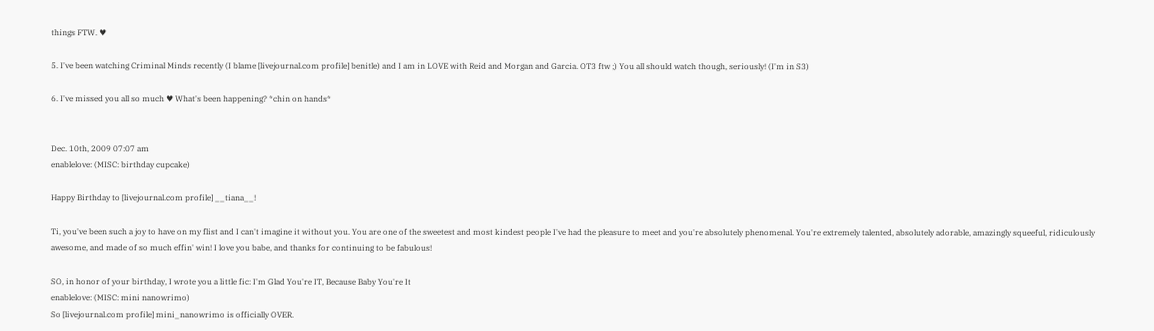things FTW. ♥

5. I've been watching Criminal Minds recently (I blame [livejournal.com profile] benitle) and I am in LOVE with Reid and Morgan and Garcia. OT3 ftw ;) You all should watch though, seriously! (I'm in S3)

6. I've missed you all so much ♥ What's been happening? *chin on hands*


Dec. 10th, 2009 07:07 am
enablelove: (MISC: birthday cupcake)

Happy Birthday to [livejournal.com profile] __tiana__!

Ti, you've been such a joy to have on my flist and I can't imagine it without you. You are one of the sweetest and most kindest people I've had the pleasure to meet and you're absolutely phenomenal. You're extremely talented, absolutely adorable, amazingly squeeful, ridiculously awesome, and made of so much effin' win! I love you babe, and thanks for continuing to be fabulous!

SO, in honor of your birthday, I wrote you a little fic: I'm Glad You're IT, Because Baby You're It
enablelove: (MISC: mini nanowrimo)
So [livejournal.com profile] mini_nanowrimo is officially OVER.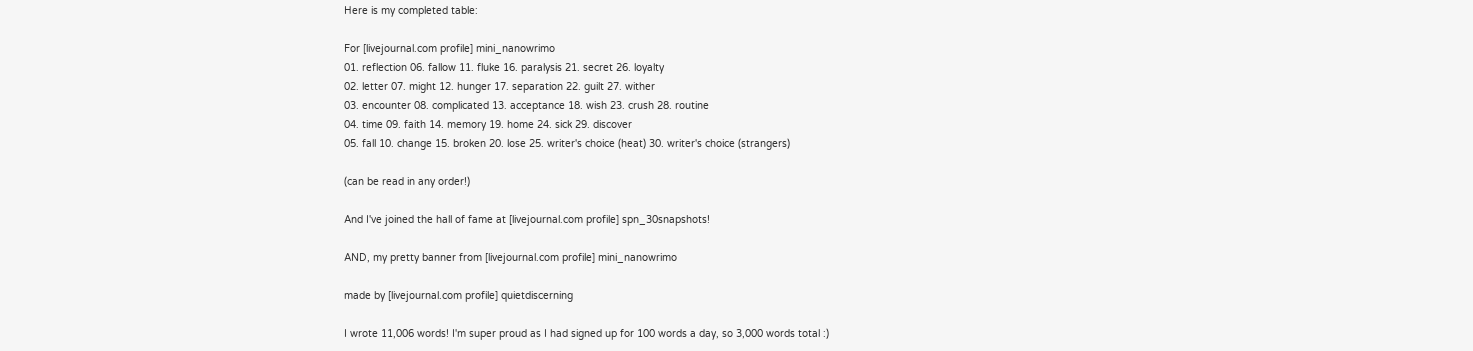Here is my completed table:

For [livejournal.com profile] mini_nanowrimo
01. reflection 06. fallow 11. fluke 16. paralysis 21. secret 26. loyalty
02. letter 07. might 12. hunger 17. separation 22. guilt 27. wither
03. encounter 08. complicated 13. acceptance 18. wish 23. crush 28. routine
04. time 09. faith 14. memory 19. home 24. sick 29. discover
05. fall 10. change 15. broken 20. lose 25. writer's choice (heat) 30. writer's choice (strangers)

(can be read in any order!)

And I've joined the hall of fame at [livejournal.com profile] spn_30snapshots!

AND, my pretty banner from [livejournal.com profile] mini_nanowrimo

made by [livejournal.com profile] quietdiscerning

I wrote 11,006 words! I'm super proud as I had signed up for 100 words a day, so 3,000 words total :)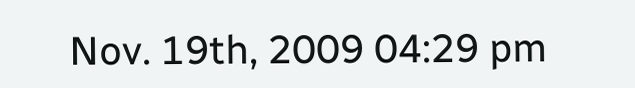Nov. 19th, 2009 04:29 pm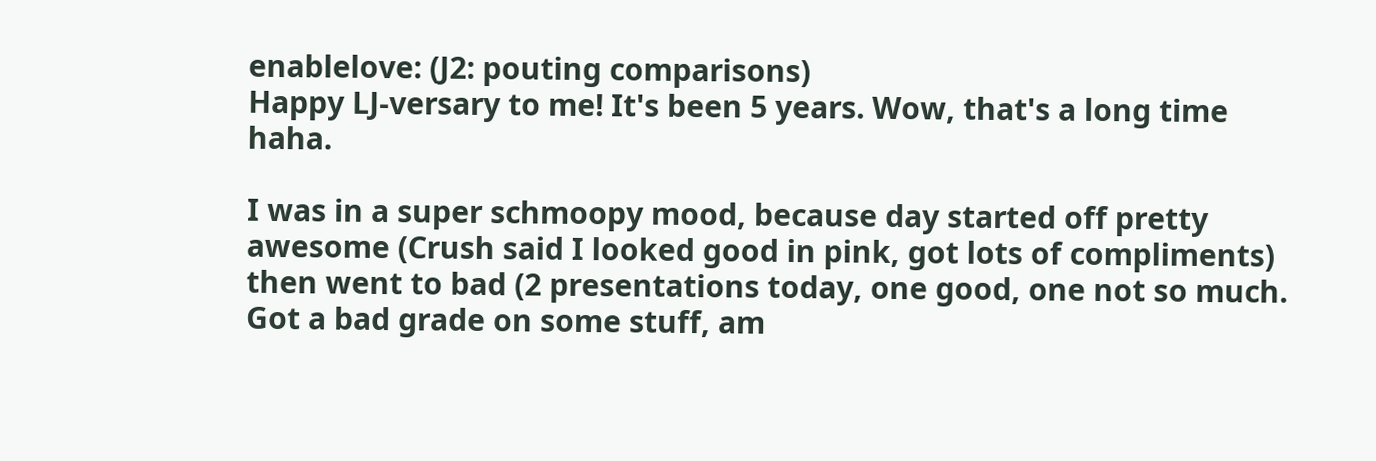enablelove: (J2: pouting comparisons)
Happy LJ-versary to me! It's been 5 years. Wow, that's a long time haha.

I was in a super schmoopy mood, because day started off pretty awesome (Crush said I looked good in pink, got lots of compliments) then went to bad (2 presentations today, one good, one not so much. Got a bad grade on some stuff, am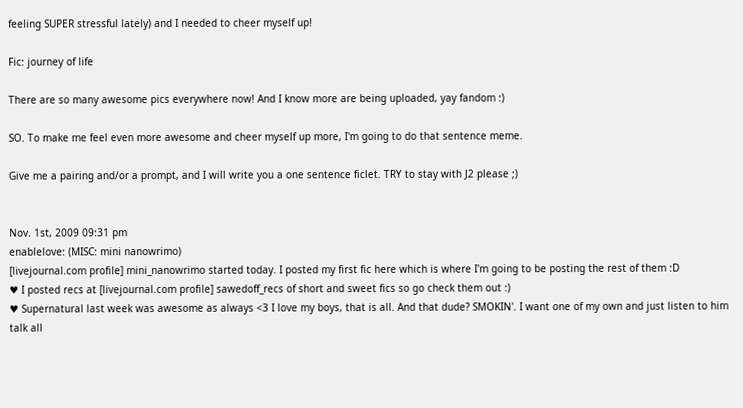feeling SUPER stressful lately) and I needed to cheer myself up!

Fic: journey of life

There are so many awesome pics everywhere now! And I know more are being uploaded, yay fandom :)

SO. To make me feel even more awesome and cheer myself up more, I'm going to do that sentence meme.

Give me a pairing and/or a prompt, and I will write you a one sentence ficlet. TRY to stay with J2 please ;)


Nov. 1st, 2009 09:31 pm
enablelove: (MISC: mini nanowrimo)
[livejournal.com profile] mini_nanowrimo started today. I posted my first fic here which is where I'm going to be posting the rest of them :D
♥ I posted recs at [livejournal.com profile] sawedoff_recs of short and sweet fics so go check them out :)
♥ Supernatural last week was awesome as always <3 I love my boys, that is all. And that dude? SMOKIN'. I want one of my own and just listen to him talk all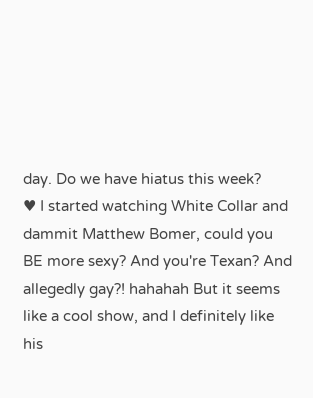day. Do we have hiatus this week?
♥ I started watching White Collar and dammit Matthew Bomer, could you BE more sexy? And you're Texan? And allegedly gay?! hahahah But it seems like a cool show, and I definitely like his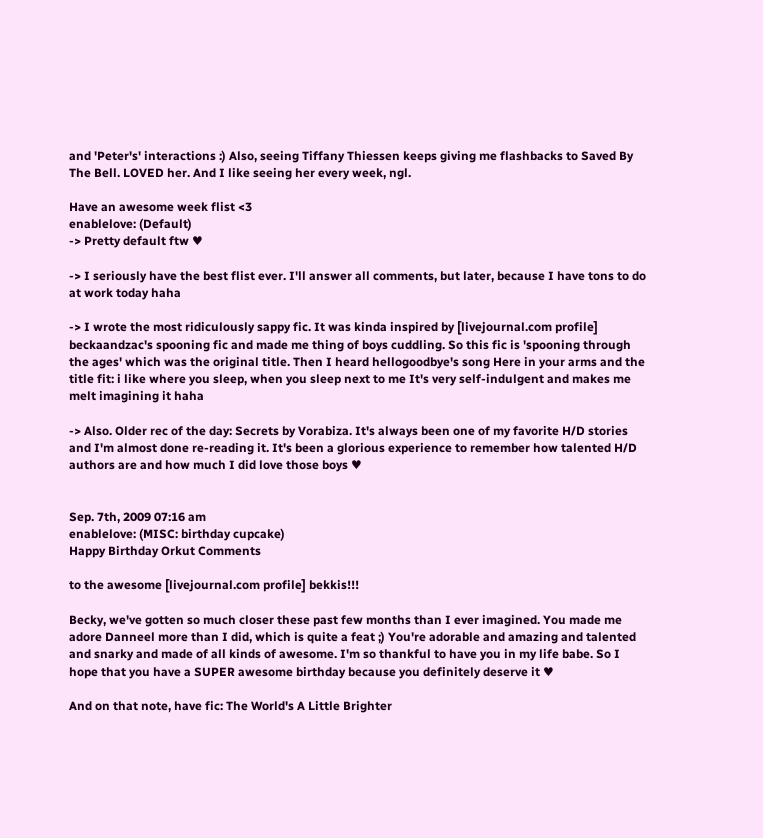and 'Peter's' interactions :) Also, seeing Tiffany Thiessen keeps giving me flashbacks to Saved By The Bell. LOVED her. And I like seeing her every week, ngl.

Have an awesome week flist <3
enablelove: (Default)
-> Pretty default ftw ♥

-> I seriously have the best flist ever. I'll answer all comments, but later, because I have tons to do at work today haha

-> I wrote the most ridiculously sappy fic. It was kinda inspired by [livejournal.com profile] beckaandzac's spooning fic and made me thing of boys cuddling. So this fic is 'spooning through the ages' which was the original title. Then I heard hellogoodbye's song Here in your arms and the title fit: i like where you sleep, when you sleep next to me It's very self-indulgent and makes me melt imagining it haha

-> Also. Older rec of the day: Secrets by Vorabiza. It's always been one of my favorite H/D stories and I'm almost done re-reading it. It's been a glorious experience to remember how talented H/D authors are and how much I did love those boys ♥


Sep. 7th, 2009 07:16 am
enablelove: (MISC: birthday cupcake)
Happy Birthday Orkut Comments

to the awesome [livejournal.com profile] bekkis!!!

Becky, we've gotten so much closer these past few months than I ever imagined. You made me adore Danneel more than I did, which is quite a feat ;) You're adorable and amazing and talented and snarky and made of all kinds of awesome. I'm so thankful to have you in my life babe. So I hope that you have a SUPER awesome birthday because you definitely deserve it ♥

And on that note, have fic: The World's A Little Brighter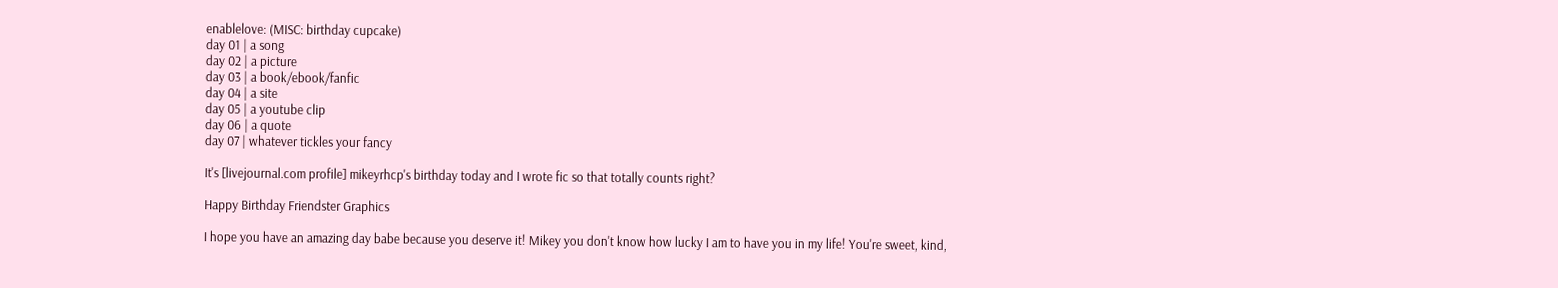enablelove: (MISC: birthday cupcake)
day 01 | a song
day 02 | a picture
day 03 | a book/ebook/fanfic
day 04 | a site
day 05 | a youtube clip
day 06 | a quote
day 07 | whatever tickles your fancy

It's [livejournal.com profile] mikeyrhcp's birthday today and I wrote fic so that totally counts right?

Happy Birthday Friendster Graphics

I hope you have an amazing day babe because you deserve it! Mikey you don't know how lucky I am to have you in my life! You're sweet, kind,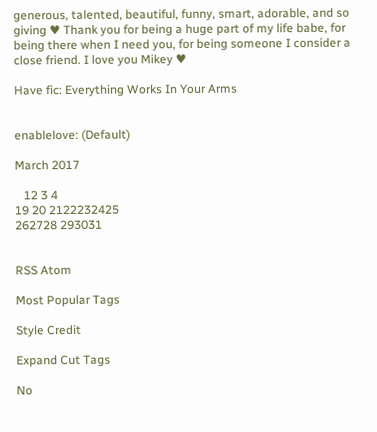generous, talented, beautiful, funny, smart, adorable, and so giving ♥ Thank you for being a huge part of my life babe, for being there when I need you, for being someone I consider a close friend. I love you Mikey ♥

Have fic: Everything Works In Your Arms


enablelove: (Default)

March 2017

   12 3 4
19 20 2122232425
262728 293031


RSS Atom

Most Popular Tags

Style Credit

Expand Cut Tags

No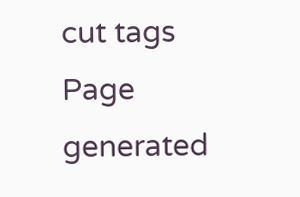cut tags
Page generated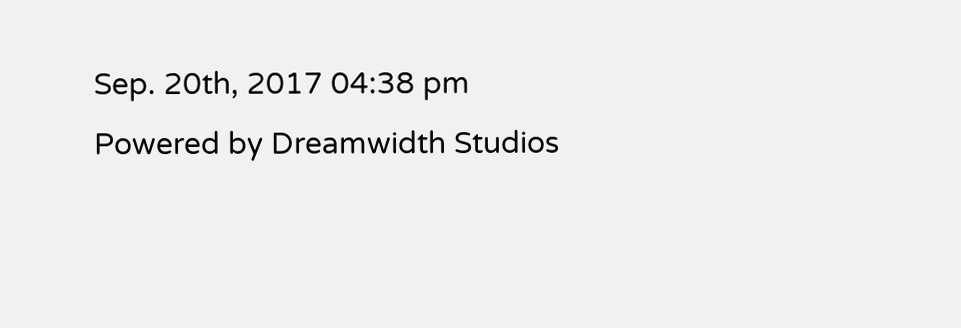Sep. 20th, 2017 04:38 pm
Powered by Dreamwidth Studios